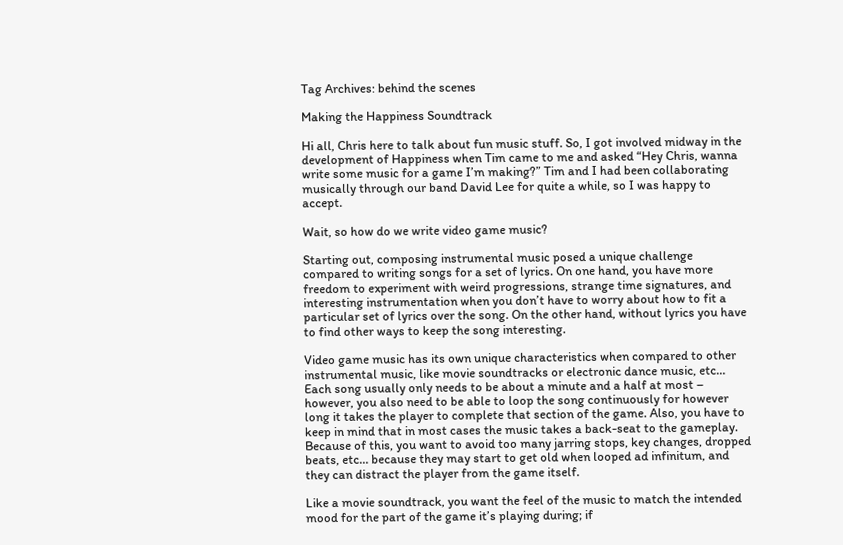Tag Archives: behind the scenes

Making the Happiness Soundtrack

Hi all, Chris here to talk about fun music stuff. So, I got involved midway in the development of Happiness when Tim came to me and asked “Hey Chris, wanna write some music for a game I’m making?” Tim and I had been collaborating musically through our band David Lee for quite a while, so I was happy to accept.

Wait, so how do we write video game music?

Starting out, composing instrumental music posed a unique challenge compared to writing songs for a set of lyrics. On one hand, you have more freedom to experiment with weird progressions, strange time signatures, and interesting instrumentation when you don’t have to worry about how to fit a particular set of lyrics over the song. On the other hand, without lyrics you have to find other ways to keep the song interesting.

Video game music has its own unique characteristics when compared to other instrumental music, like movie soundtracks or electronic dance music, etc… Each song usually only needs to be about a minute and a half at most – however, you also need to be able to loop the song continuously for however long it takes the player to complete that section of the game. Also, you have to keep in mind that in most cases the music takes a back-seat to the gameplay. Because of this, you want to avoid too many jarring stops, key changes, dropped beats, etc… because they may start to get old when looped ad infinitum, and they can distract the player from the game itself.

Like a movie soundtrack, you want the feel of the music to match the intended mood for the part of the game it’s playing during; if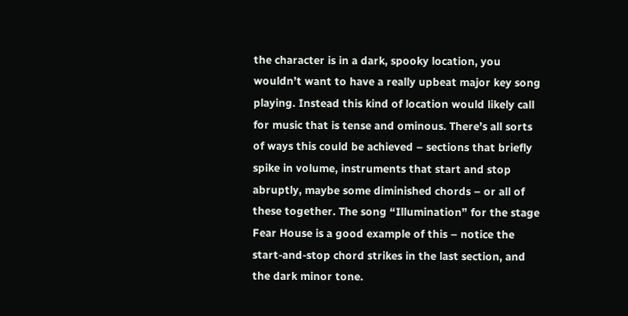the character is in a dark, spooky location, you wouldn’t want to have a really upbeat major key song playing. Instead this kind of location would likely call for music that is tense and ominous. There’s all sorts of ways this could be achieved – sections that briefly spike in volume, instruments that start and stop abruptly, maybe some diminished chords – or all of these together. The song “Illumination” for the stage Fear House is a good example of this – notice the start-and-stop chord strikes in the last section, and the dark minor tone.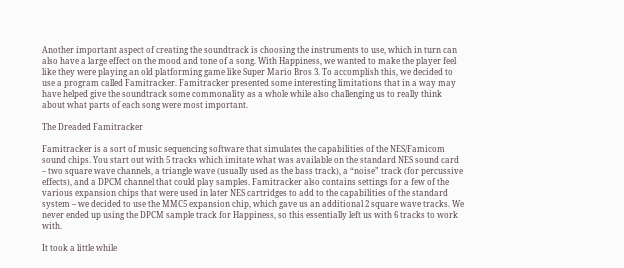Another important aspect of creating the soundtrack is choosing the instruments to use, which in turn can also have a large effect on the mood and tone of a song. With Happiness, we wanted to make the player feel like they were playing an old platforming game like Super Mario Bros 3. To accomplish this, we decided to use a program called Famitracker. Famitracker presented some interesting limitations that in a way may have helped give the soundtrack some commonality as a whole while also challenging us to really think about what parts of each song were most important.

The Dreaded Famitracker

Famitracker is a sort of music sequencing software that simulates the capabilities of the NES/Famicom sound chips. You start out with 5 tracks which imitate what was available on the standard NES sound card – two square wave channels, a triangle wave (usually used as the bass track), a “noise” track (for percussive effects), and a DPCM channel that could play samples. Famitracker also contains settings for a few of the various expansion chips that were used in later NES cartridges to add to the capabilities of the standard system – we decided to use the MMC5 expansion chip, which gave us an additional 2 square wave tracks. We never ended up using the DPCM sample track for Happiness, so this essentially left us with 6 tracks to work with.

It took a little while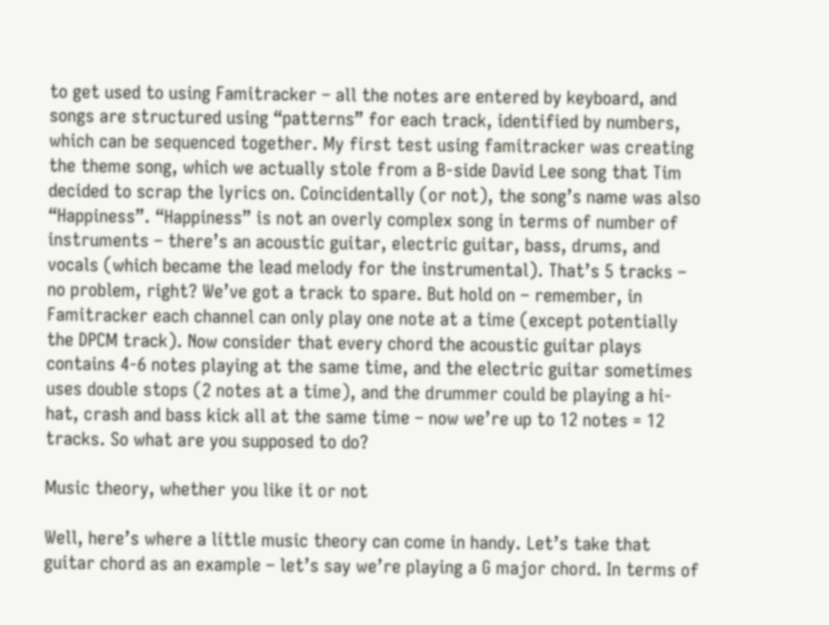to get used to using Famitracker – all the notes are entered by keyboard, and songs are structured using “patterns” for each track, identified by numbers, which can be sequenced together. My first test using famitracker was creating the theme song, which we actually stole from a B-side David Lee song that Tim decided to scrap the lyrics on. Coincidentally (or not), the song’s name was also “Happiness”. “Happiness” is not an overly complex song in terms of number of instruments – there’s an acoustic guitar, electric guitar, bass, drums, and vocals (which became the lead melody for the instrumental). That’s 5 tracks – no problem, right? We’ve got a track to spare. But hold on – remember, in Famitracker each channel can only play one note at a time (except potentially the DPCM track). Now consider that every chord the acoustic guitar plays contains 4-6 notes playing at the same time, and the electric guitar sometimes uses double stops (2 notes at a time), and the drummer could be playing a hi-hat, crash and bass kick all at the same time – now we’re up to 12 notes = 12 tracks. So what are you supposed to do?

Music theory, whether you like it or not

Well, here’s where a little music theory can come in handy. Let’s take that guitar chord as an example – let’s say we’re playing a G major chord. In terms of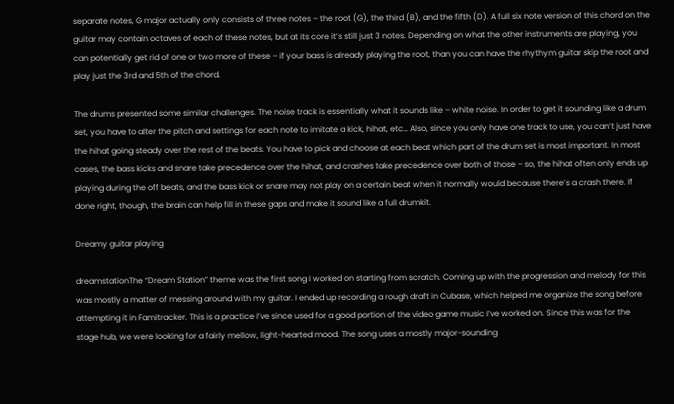separate notes, G major actually only consists of three notes – the root (G), the third (B), and the fifth (D). A full six note version of this chord on the guitar may contain octaves of each of these notes, but at its core it’s still just 3 notes. Depending on what the other instruments are playing, you can potentially get rid of one or two more of these – if your bass is already playing the root, than you can have the rhythym guitar skip the root and play just the 3rd and 5th of the chord.

The drums presented some similar challenges. The noise track is essentially what it sounds like – white noise. In order to get it sounding like a drum set, you have to alter the pitch and settings for each note to imitate a kick, hihat, etc… Also, since you only have one track to use, you can’t just have the hihat going steady over the rest of the beats. You have to pick and choose at each beat which part of the drum set is most important. In most cases, the bass kicks and snare take precedence over the hihat, and crashes take precedence over both of those – so, the hihat often only ends up playing during the off beats, and the bass kick or snare may not play on a certain beat when it normally would because there’s a crash there. If done right, though, the brain can help fill in these gaps and make it sound like a full drumkit.

Dreamy guitar playing

dreamstationThe “Dream Station” theme was the first song I worked on starting from scratch. Coming up with the progression and melody for this was mostly a matter of messing around with my guitar. I ended up recording a rough draft in Cubase, which helped me organize the song before attempting it in Famitracker. This is a practice I’ve since used for a good portion of the video game music I’ve worked on. Since this was for the stage hub, we were looking for a fairly mellow, light-hearted mood. The song uses a mostly major-sounding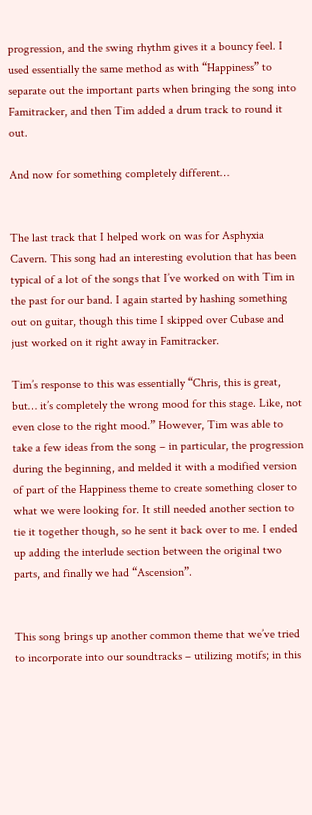progression, and the swing rhythm gives it a bouncy feel. I used essentially the same method as with “Happiness” to separate out the important parts when bringing the song into Famitracker, and then Tim added a drum track to round it out.

And now for something completely different…


The last track that I helped work on was for Asphyxia Cavern. This song had an interesting evolution that has been typical of a lot of the songs that I’ve worked on with Tim in the past for our band. I again started by hashing something out on guitar, though this time I skipped over Cubase and just worked on it right away in Famitracker.

Tim’s response to this was essentially “Chris, this is great, but… it’s completely the wrong mood for this stage. Like, not even close to the right mood.” However, Tim was able to take a few ideas from the song – in particular, the progression during the beginning, and melded it with a modified version of part of the Happiness theme to create something closer to what we were looking for. It still needed another section to tie it together though, so he sent it back over to me. I ended up adding the interlude section between the original two parts, and finally we had “Ascension”.


This song brings up another common theme that we’ve tried to incorporate into our soundtracks – utilizing motifs; in this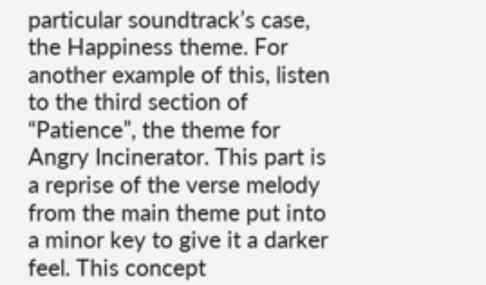particular soundtrack’s case, the Happiness theme. For another example of this, listen to the third section of “Patience”, the theme for Angry Incinerator. This part is a reprise of the verse melody from the main theme put into a minor key to give it a darker feel. This concept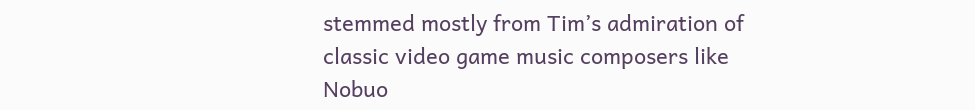stemmed mostly from Tim’s admiration of classic video game music composers like Nobuo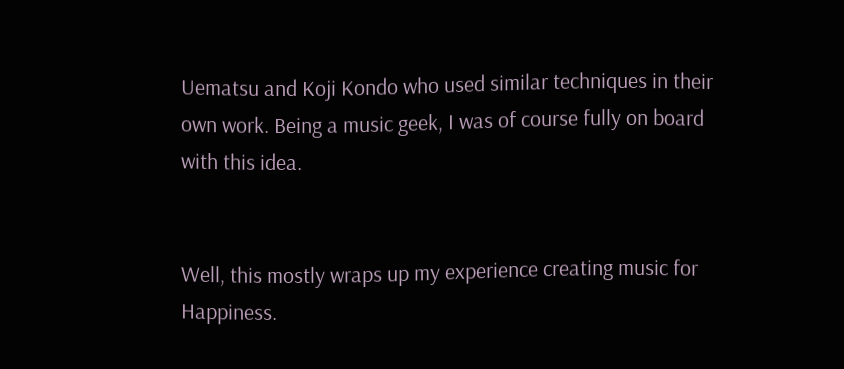Uematsu and Koji Kondo who used similar techniques in their own work. Being a music geek, I was of course fully on board with this idea.


Well, this mostly wraps up my experience creating music for Happiness.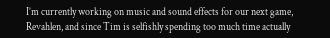I’m currently working on music and sound effects for our next game, Revahlen, and since Tim is selfishly spending too much time actually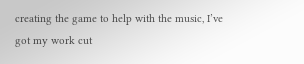creating the game to help with the music, I’ve got my work cut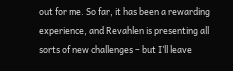out for me. So far, it has been a rewarding experience, and Revahlen is presenting all sorts of new challenges – but I’ll leave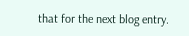that for the next blog entry.